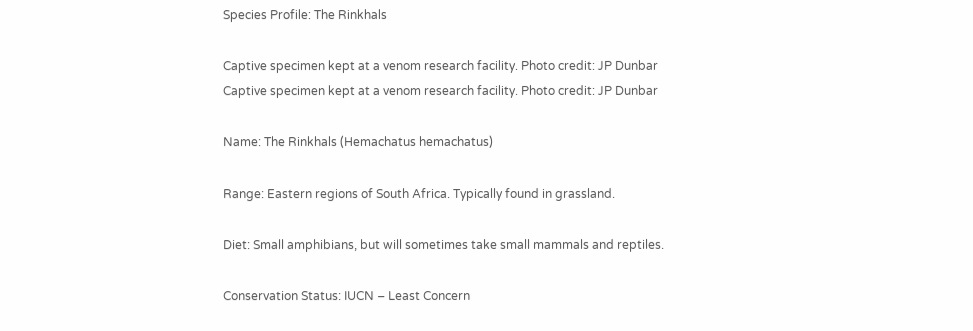Species Profile: The Rinkhals

Captive specimen kept at a venom research facility. Photo credit: JP Dunbar
Captive specimen kept at a venom research facility. Photo credit: JP Dunbar

Name: The Rinkhals (Hemachatus hemachatus)

Range: Eastern regions of South Africa. Typically found in grassland.

Diet: Small amphibians, but will sometimes take small mammals and reptiles.

Conservation Status: IUCN – Least Concern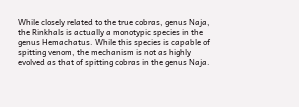While closely related to the true cobras, genus Naja, the Rinkhals is actually a monotypic species in the genus Hemachatus. While this species is capable of spitting venom, the mechanism is not as highly evolved as that of spitting cobras in the genus Naja.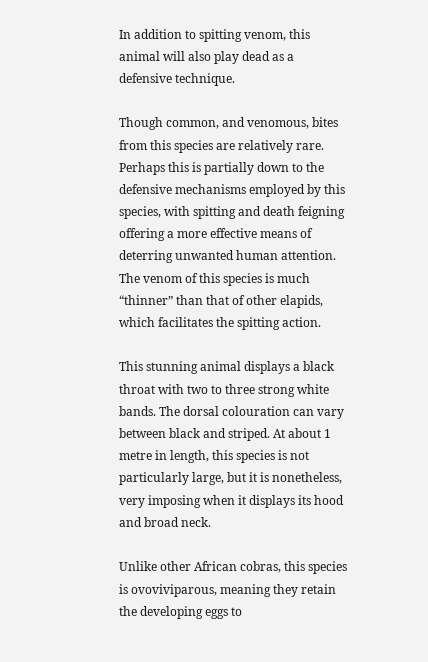In addition to spitting venom, this animal will also play dead as a defensive technique.

Though common, and venomous, bites from this species are relatively rare. Perhaps this is partially down to the defensive mechanisms employed by this species, with spitting and death feigning offering a more effective means of deterring unwanted human attention. The venom of this species is much “thinner” than that of other elapids, which facilitates the spitting action.

This stunning animal displays a black throat with two to three strong white bands. The dorsal colouration can vary between black and striped. At about 1 metre in length, this species is not particularly large, but it is nonetheless, very imposing when it displays its hood and broad neck.

Unlike other African cobras, this species is ovoviviparous, meaning they retain the developing eggs to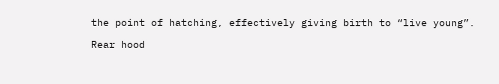the point of hatching, effectively giving birth to “live young”.

Rear hood